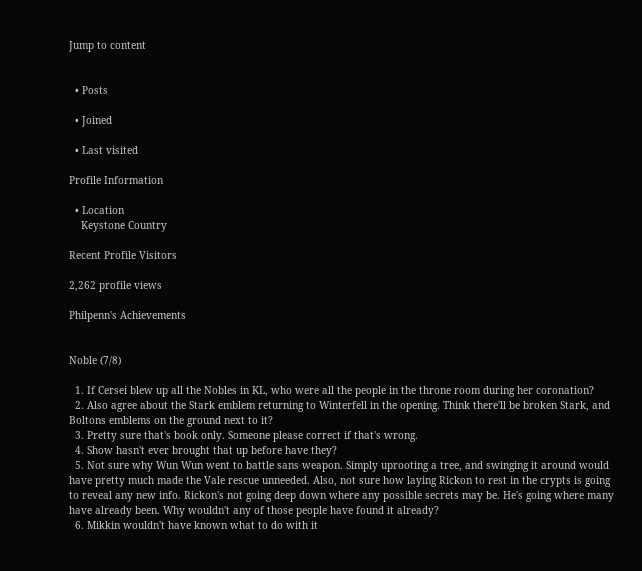Jump to content


  • Posts

  • Joined

  • Last visited

Profile Information

  • Location
    Keystone Country

Recent Profile Visitors

2,262 profile views

Philpenn's Achievements


Noble (7/8)

  1. If Cersei blew up all the Nobles in KL, who were all the people in the throne room during her coronation?
  2. Also agree about the Stark emblem returning to Winterfell in the opening. Think there'll be broken Stark, and Boltons emblems on the ground next to it?
  3. Pretty sure that's book only. Someone please correct if that's wrong.
  4. Show hasn't ever brought that up before have they?
  5. Not sure why Wun Wun went to battle sans weapon. Simply uprooting a tree, and swinging it around would have pretty much made the Vale rescue unneeded. Also, not sure how laying Rickon to rest in the crypts is going to reveal any new info. Rickon's not going deep down where any possible secrets may be. He's going where many have already been. Why wouldn't any of those people have found it already?
  6. Mikkin wouldn't have known what to do with it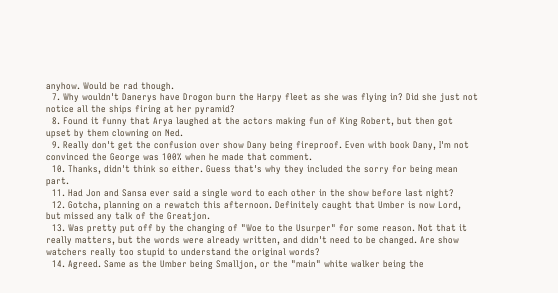anyhow. Would be rad though.
  7. Why wouldn't Danerys have Drogon burn the Harpy fleet as she was flying in? Did she just not notice all the ships firing at her pyramid?
  8. Found it funny that Arya laughed at the actors making fun of King Robert, but then got upset by them clowning on Ned.
  9. Really don't get the confusion over show Dany being fireproof. Even with book Dany, I'm not convinced the George was 100% when he made that comment.
  10. Thanks, didn't think so either. Guess that's why they included the sorry for being mean part.
  11. Had Jon and Sansa ever said a single word to each other in the show before last night?
  12. Gotcha, planning on a rewatch this afternoon. Definitely caught that Umber is now Lord, but missed any talk of the Greatjon.
  13. Was pretty put off by the changing of "Woe to the Usurper" for some reason. Not that it really matters, but the words were already written, and didn't need to be changed. Are show watchers really too stupid to understand the original words?
  14. Agreed. Same as the Umber being Smalljon, or the "main" white walker being the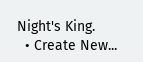Night's King.
  • Create New...